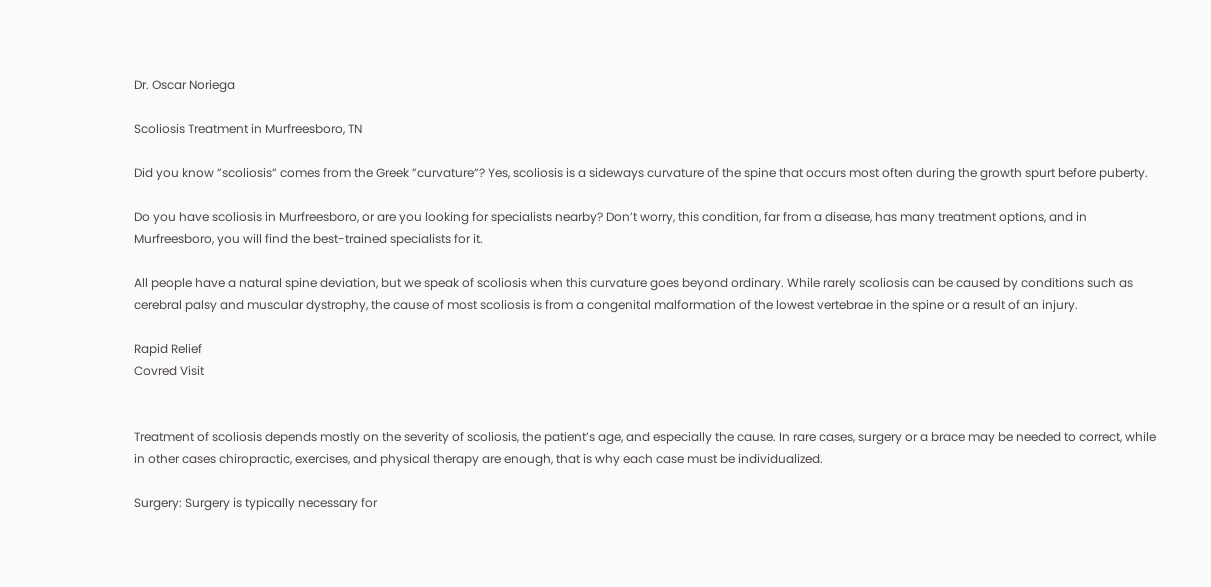Dr. Oscar Noriega

Scoliosis Treatment in Murfreesboro, TN

Did you know ”scoliosis” comes from the Greek ”curvature”? Yes, scoliosis is a sideways curvature of the spine that occurs most often during the growth spurt before puberty.

Do you have scoliosis in Murfreesboro, or are you looking for specialists nearby? Don’t worry, this condition, far from a disease, has many treatment options, and in Murfreesboro, you will find the best-trained specialists for it.

All people have a natural spine deviation, but we speak of scoliosis when this curvature goes beyond ordinary. While rarely scoliosis can be caused by conditions such as cerebral palsy and muscular dystrophy, the cause of most scoliosis is from a congenital malformation of the lowest vertebrae in the spine or a result of an injury.

Rapid Relief
Covred Visit


Treatment of scoliosis depends mostly on the severity of scoliosis, the patient’s age, and especially the cause. In rare cases, surgery or a brace may be needed to correct, while in other cases chiropractic, exercises, and physical therapy are enough, that is why each case must be individualized.

Surgery: Surgery is typically necessary for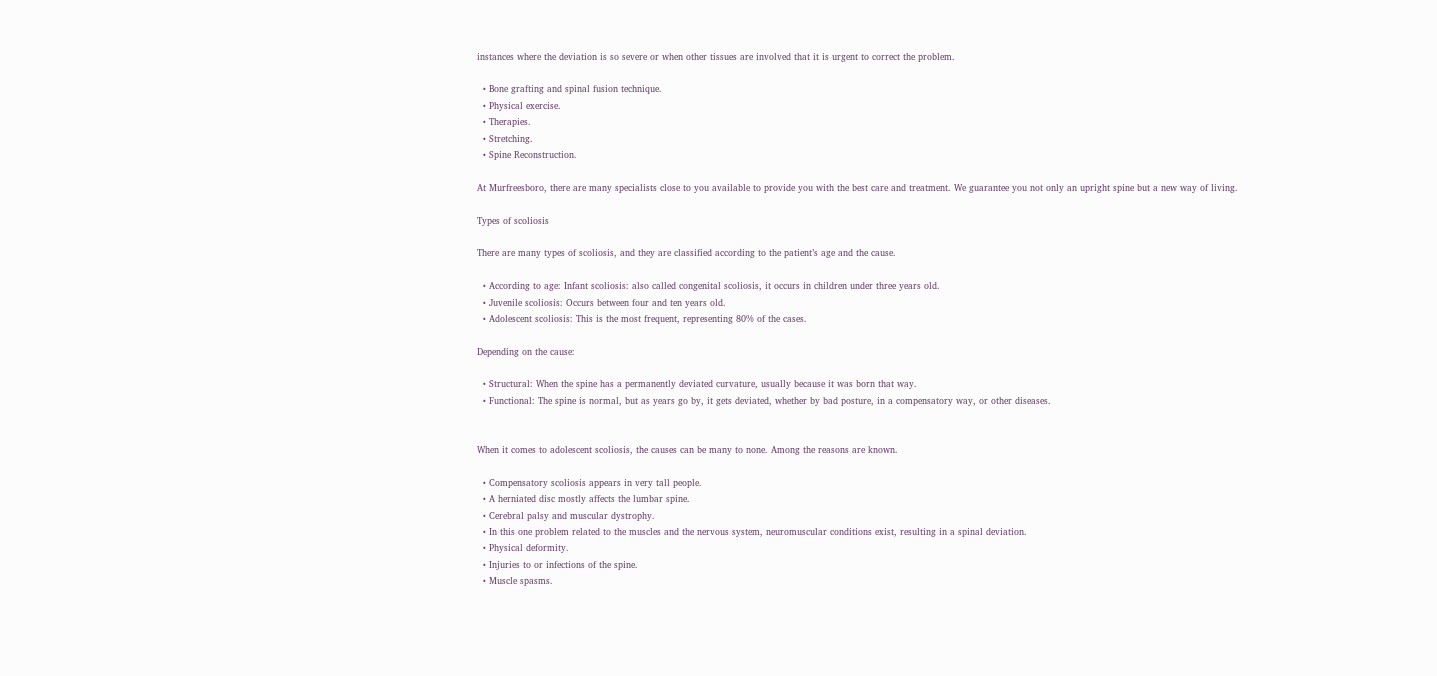instances where the deviation is so severe or when other tissues are involved that it is urgent to correct the problem.

  • Bone grafting and spinal fusion technique.
  • Physical exercise.
  • Therapies.
  • Stretching.
  • Spine Reconstruction.

At Murfreesboro, there are many specialists close to you available to provide you with the best care and treatment. We guarantee you not only an upright spine but a new way of living.

Types of scoliosis

There are many types of scoliosis, and they are classified according to the patient’s age and the cause.

  • According to age: Infant scoliosis: also called congenital scoliosis, it occurs in children under three years old.
  • Juvenile scoliosis: Occurs between four and ten years old.
  • Adolescent scoliosis: This is the most frequent, representing 80% of the cases.

Depending on the cause:

  • Structural: When the spine has a permanently deviated curvature, usually because it was born that way.
  • Functional: The spine is normal, but as years go by, it gets deviated, whether by bad posture, in a compensatory way, or other diseases.


When it comes to adolescent scoliosis, the causes can be many to none. Among the reasons are known.

  • Compensatory scoliosis appears in very tall people.
  • A herniated disc mostly affects the lumbar spine.
  • Cerebral palsy and muscular dystrophy.
  • In this one problem related to the muscles and the nervous system, neuromuscular conditions exist, resulting in a spinal deviation.
  • Physical deformity.
  • Injuries to or infections of the spine.
  • Muscle spasms.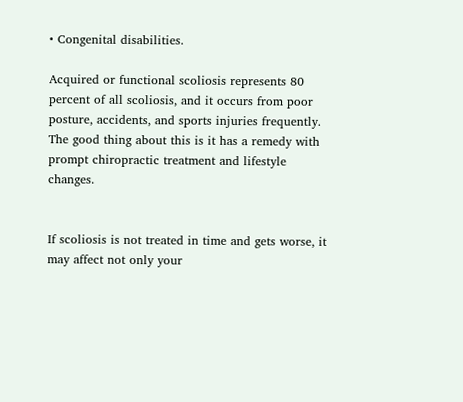• Congenital disabilities.

Acquired or functional scoliosis represents 80 percent of all scoliosis, and it occurs from poor posture, accidents, and sports injuries frequently. The good thing about this is it has a remedy with prompt chiropractic treatment and lifestyle changes.


If scoliosis is not treated in time and gets worse, it may affect not only your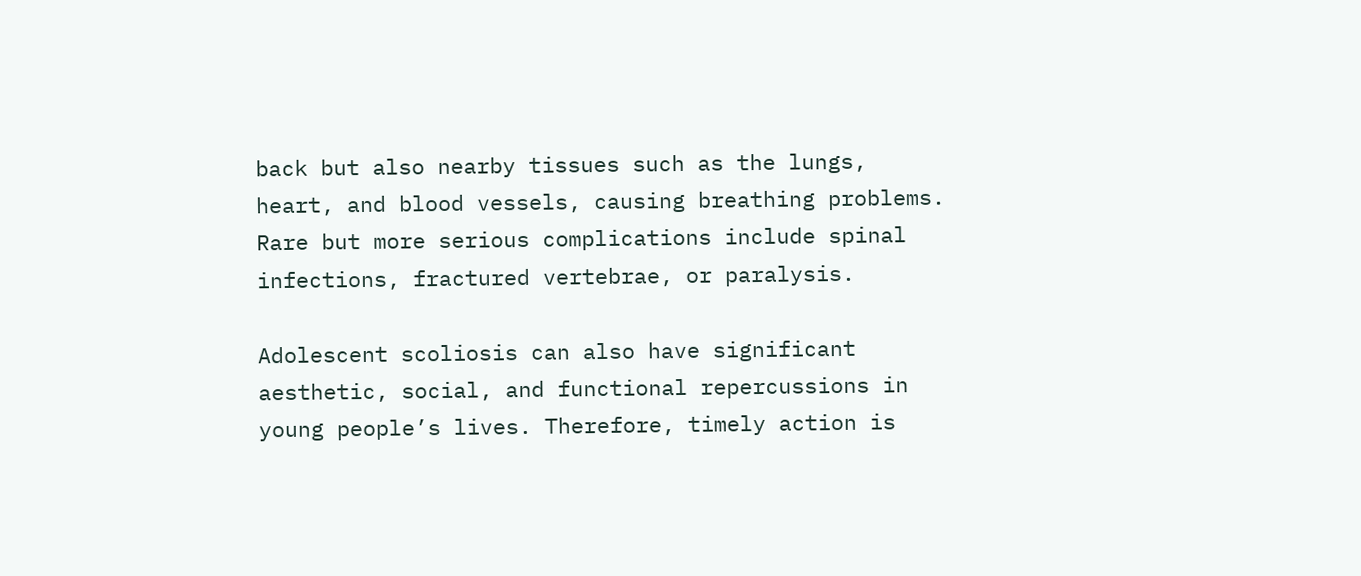back but also nearby tissues such as the lungs, heart, and blood vessels, causing breathing problems. Rare but more serious complications include spinal infections, fractured vertebrae, or paralysis.

Adolescent scoliosis can also have significant aesthetic, social, and functional repercussions in young people’s lives. Therefore, timely action is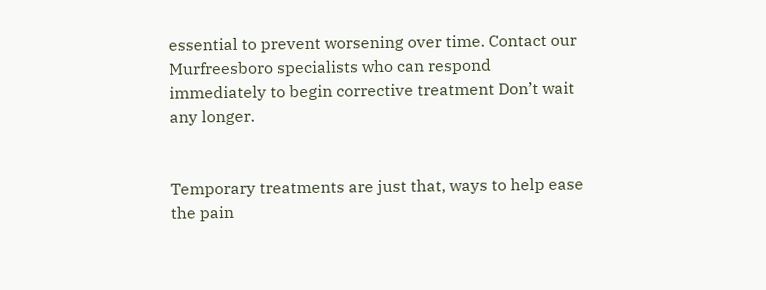essential to prevent worsening over time. Contact our Murfreesboro specialists who can respond immediately to begin corrective treatment Don’t wait any longer.


Temporary treatments are just that, ways to help ease the pain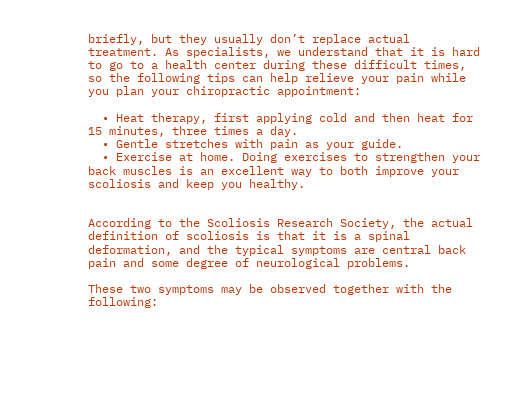briefly, but they usually don’t replace actual treatment. As specialists, we understand that it is hard to go to a health center during these difficult times, so the following tips can help relieve your pain while you plan your chiropractic appointment:

  • Heat therapy, first applying cold and then heat for 15 minutes, three times a day.
  • Gentle stretches with pain as your guide.
  • Exercise at home. Doing exercises to strengthen your back muscles is an excellent way to both improve your scoliosis and keep you healthy.


According to the Scoliosis Research Society, the actual definition of scoliosis is that it is a spinal deformation, and the typical symptoms are central back pain and some degree of neurological problems.

These two symptoms may be observed together with the following: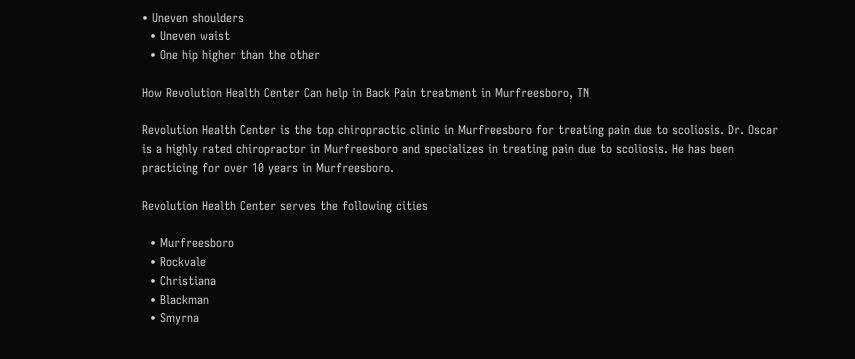• Uneven shoulders
  • Uneven waist
  • One hip higher than the other

How Revolution Health Center Can help in Back Pain treatment in Murfreesboro, TN

Revolution Health Center is the top chiropractic clinic in Murfreesboro for treating pain due to scoliosis. Dr. Oscar is a highly rated chiropractor in Murfreesboro and specializes in treating pain due to scoliosis. He has been practicing for over 10 years in Murfreesboro.

Revolution Health Center serves the following cities

  • Murfreesboro
  • Rockvale
  • Christiana
  • Blackman
  • Smyrna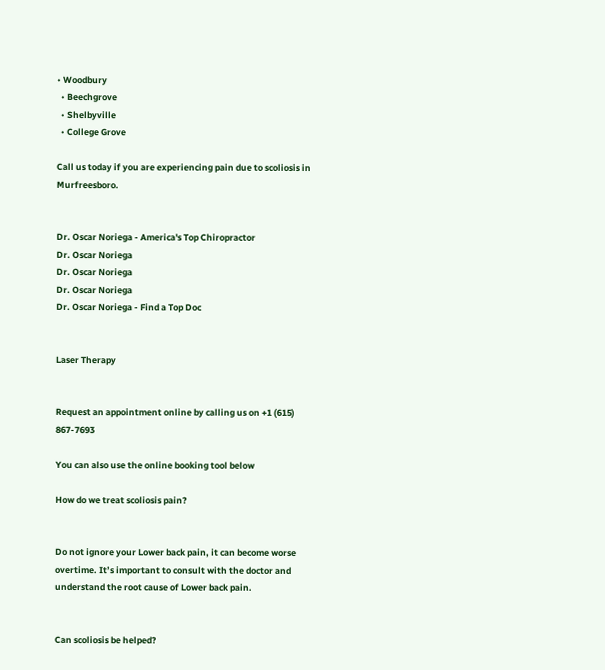• Woodbury
  • Beechgrove
  • Shelbyville
  • College Grove

Call us today if you are experiencing pain due to scoliosis in Murfreesboro.


Dr. Oscar Noriega - America's Top Chiropractor
Dr. Oscar Noriega
Dr. Oscar Noriega
Dr. Oscar Noriega
Dr. Oscar Noriega - Find a Top Doc


Laser Therapy


Request an appointment online by calling us on +1 (615) 867-7693

You can also use the online booking tool below

How do we treat scoliosis pain?


Do not ignore your Lower back pain, it can become worse overtime. It’s important to consult with the doctor and understand the root cause of Lower back pain.


Can scoliosis be helped?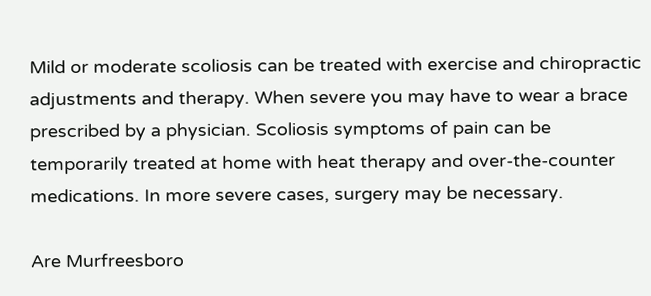Mild or moderate scoliosis can be treated with exercise and chiropractic adjustments and therapy. When severe you may have to wear a brace prescribed by a physician. Scoliosis symptoms of pain can be temporarily treated at home with heat therapy and over-the-counter medications. In more severe cases, surgery may be necessary.

Are Murfreesboro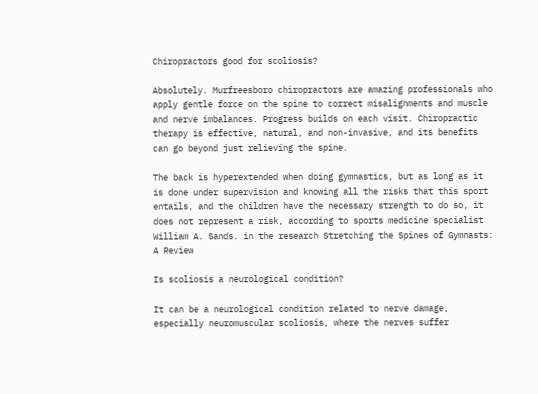Chiropractors good for scoliosis?

Absolutely. Murfreesboro chiropractors are amazing professionals who apply gentle force on the spine to correct misalignments and muscle and nerve imbalances. Progress builds on each visit. Chiropractic therapy is effective, natural, and non-invasive, and its benefits can go beyond just relieving the spine.

The back is hyperextended when doing gymnastics, but as long as it is done under supervision and knowing all the risks that this sport entails, and the children have the necessary strength to do so, it does not represent a risk, according to sports medicine specialist William A. Sands. in the research Stretching the Spines of Gymnasts: A Review

Is scoliosis a neurological condition?

It can be a neurological condition related to nerve damage, especially neuromuscular scoliosis, where the nerves suffer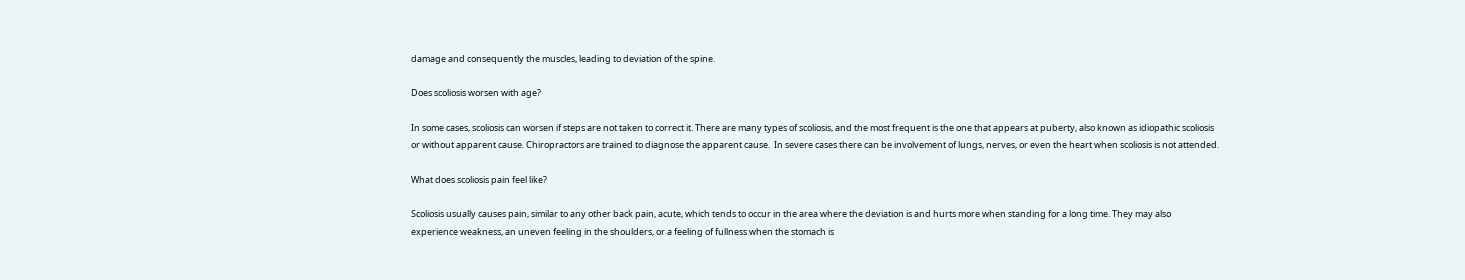damage and consequently the muscles, leading to deviation of the spine.

Does scoliosis worsen with age?

In some cases, scoliosis can worsen if steps are not taken to correct it. There are many types of scoliosis, and the most frequent is the one that appears at puberty, also known as idiopathic scoliosis or without apparent cause. Chiropractors are trained to diagnose the apparent cause.  In severe cases there can be involvement of lungs, nerves, or even the heart when scoliosis is not attended.

What does scoliosis pain feel like?

Scoliosis usually causes pain, similar to any other back pain, acute, which tends to occur in the area where the deviation is and hurts more when standing for a long time. They may also experience weakness, an uneven feeling in the shoulders, or a feeling of fullness when the stomach is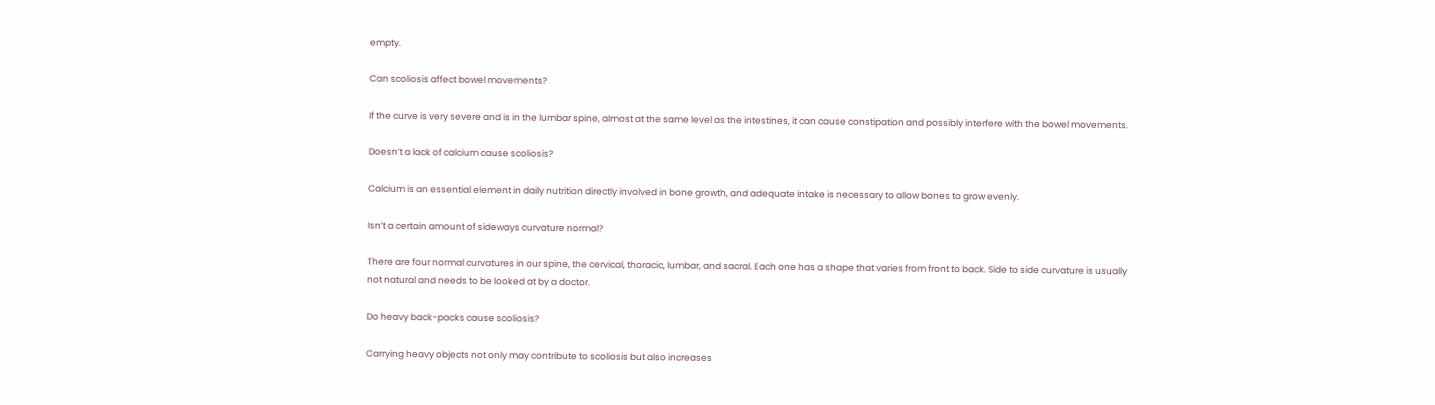empty.

Can scoliosis affect bowel movements?

If the curve is very severe and is in the lumbar spine, almost at the same level as the intestines, it can cause constipation and possibly interfere with the bowel movements.

Doesn’t a lack of calcium cause scoliosis?

Calcium is an essential element in daily nutrition directly involved in bone growth, and adequate intake is necessary to allow bones to grow evenly.

Isn’t a certain amount of sideways curvature normal?

There are four normal curvatures in our spine, the cervical, thoracic, lumbar, and sacral. Each one has a shape that varies from front to back. Side to side curvature is usually not natural and needs to be looked at by a doctor.

Do heavy back-packs cause scoliosis?

Carrying heavy objects not only may contribute to scoliosis but also increases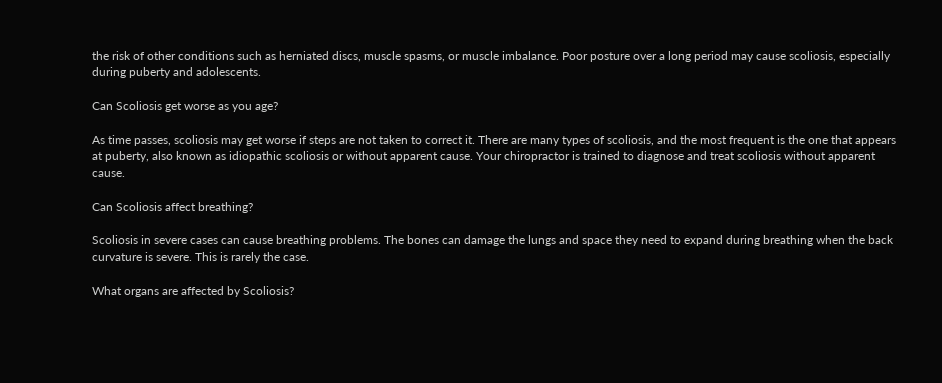the risk of other conditions such as herniated discs, muscle spasms, or muscle imbalance. Poor posture over a long period may cause scoliosis, especially during puberty and adolescents.

Can Scoliosis get worse as you age?

As time passes, scoliosis may get worse if steps are not taken to correct it. There are many types of scoliosis, and the most frequent is the one that appears at puberty, also known as idiopathic scoliosis or without apparent cause. Your chiropractor is trained to diagnose and treat scoliosis without apparent cause.

Can Scoliosis affect breathing?

Scoliosis in severe cases can cause breathing problems. The bones can damage the lungs and space they need to expand during breathing when the back curvature is severe. This is rarely the case.

What organs are affected by Scoliosis?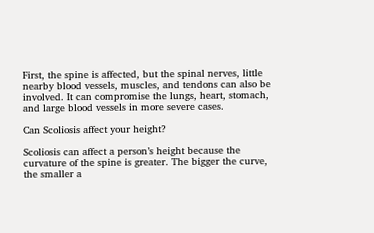First, the spine is affected, but the spinal nerves, little nearby blood vessels, muscles, and tendons can also be involved. It can compromise the lungs, heart, stomach, and large blood vessels in more severe cases.

Can Scoliosis affect your height?

Scoliosis can affect a person’s height because the curvature of the spine is greater. The bigger the curve, the smaller a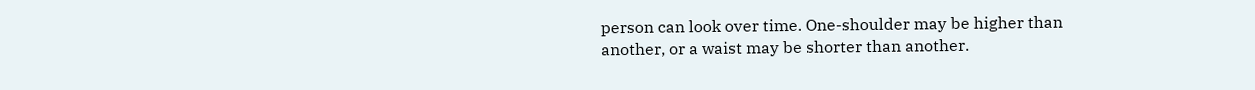person can look over time. One-shoulder may be higher than another, or a waist may be shorter than another.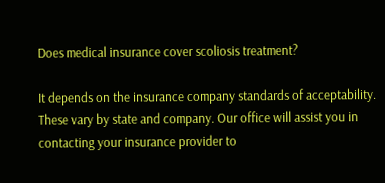Does medical insurance cover scoliosis treatment?

It depends on the insurance company standards of acceptability. These vary by state and company. Our office will assist you in contacting your insurance provider to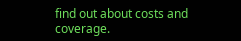find out about costs and coverage.